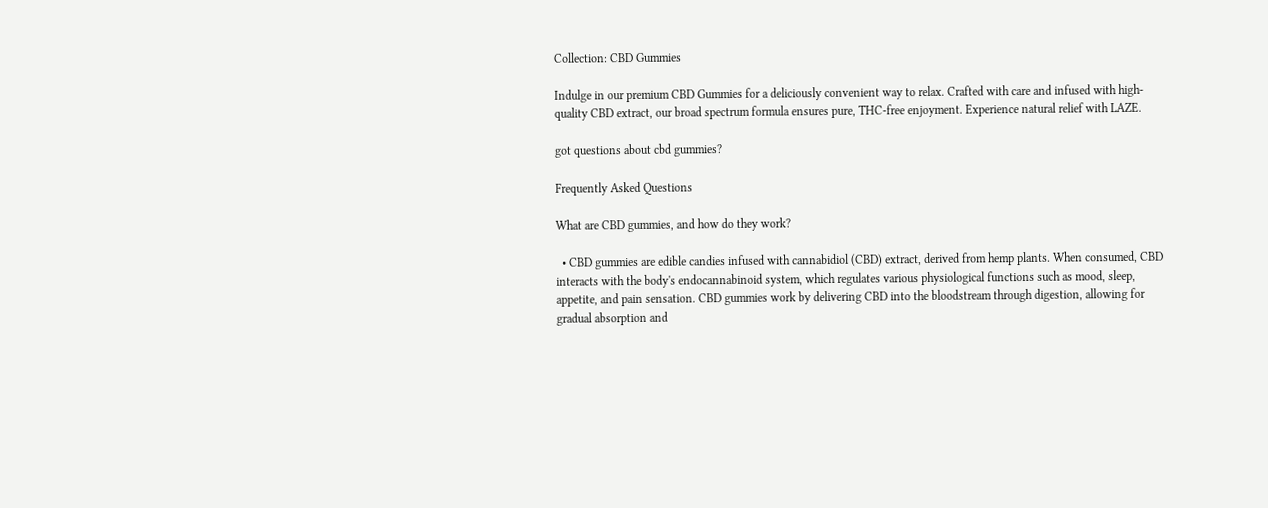Collection: CBD Gummies

Indulge in our premium CBD Gummies for a deliciously convenient way to relax. Crafted with care and infused with high-quality CBD extract, our broad spectrum formula ensures pure, THC-free enjoyment. Experience natural relief with LAZE.

got questions about cbd gummies?

Frequently Asked Questions

What are CBD gummies, and how do they work?

  • CBD gummies are edible candies infused with cannabidiol (CBD) extract, derived from hemp plants. When consumed, CBD interacts with the body's endocannabinoid system, which regulates various physiological functions such as mood, sleep, appetite, and pain sensation. CBD gummies work by delivering CBD into the bloodstream through digestion, allowing for gradual absorption and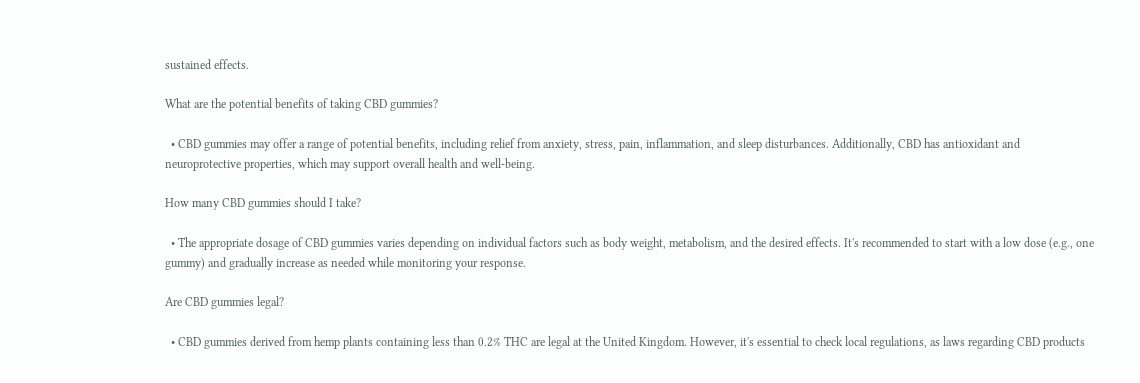sustained effects.

What are the potential benefits of taking CBD gummies?

  • CBD gummies may offer a range of potential benefits, including relief from anxiety, stress, pain, inflammation, and sleep disturbances. Additionally, CBD has antioxidant and neuroprotective properties, which may support overall health and well-being.

How many CBD gummies should I take?

  • The appropriate dosage of CBD gummies varies depending on individual factors such as body weight, metabolism, and the desired effects. It's recommended to start with a low dose (e.g., one gummy) and gradually increase as needed while monitoring your response.

Are CBD gummies legal?

  • CBD gummies derived from hemp plants containing less than 0.2% THC are legal at the United Kingdom. However, it's essential to check local regulations, as laws regarding CBD products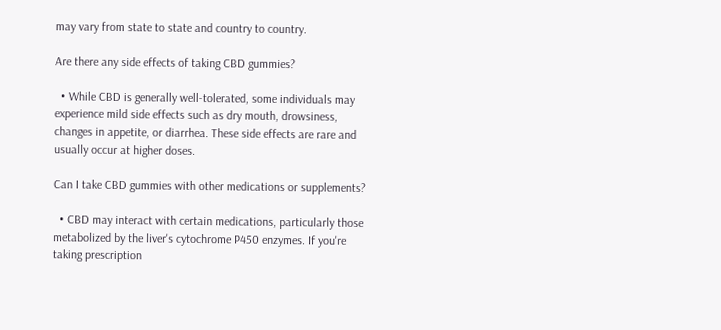may vary from state to state and country to country.

Are there any side effects of taking CBD gummies?

  • While CBD is generally well-tolerated, some individuals may experience mild side effects such as dry mouth, drowsiness, changes in appetite, or diarrhea. These side effects are rare and usually occur at higher doses.

Can I take CBD gummies with other medications or supplements?

  • CBD may interact with certain medications, particularly those metabolized by the liver's cytochrome P450 enzymes. If you're taking prescription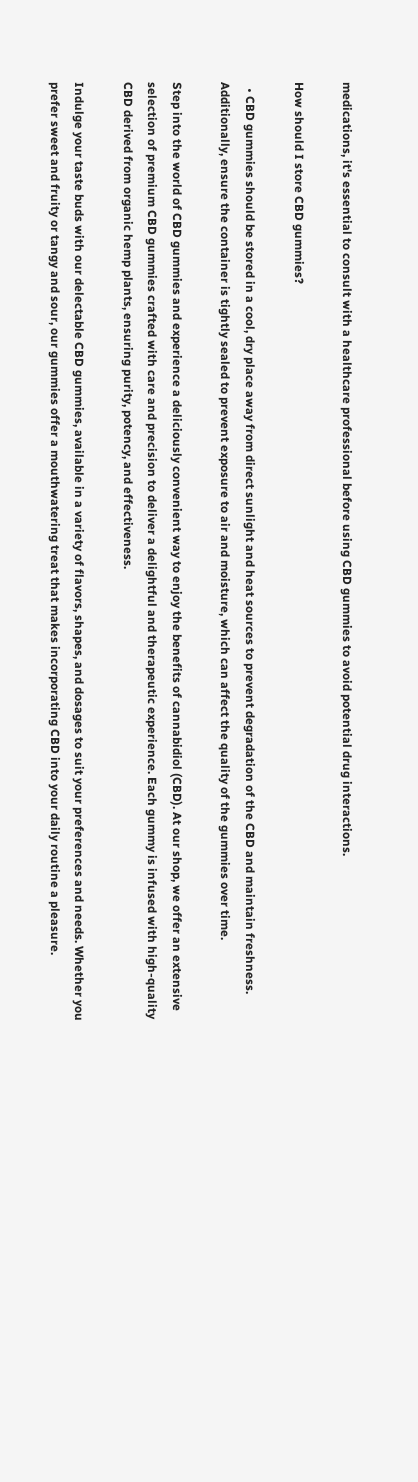medications, it's essential to consult with a healthcare professional before using CBD gummies to avoid potential drug interactions.

How should I store CBD gummies?

  • CBD gummies should be stored in a cool, dry place away from direct sunlight and heat sources to prevent degradation of the CBD and maintain freshness. Additionally, ensure the container is tightly sealed to prevent exposure to air and moisture, which can affect the quality of the gummies over time.

Step into the world of CBD gummies and experience a deliciously convenient way to enjoy the benefits of cannabidiol (CBD). At our shop, we offer an extensive selection of premium CBD gummies crafted with care and precision to deliver a delightful and therapeutic experience. Each gummy is infused with high-quality CBD derived from organic hemp plants, ensuring purity, potency, and effectiveness.

Indulge your taste buds with our delectable CBD gummies, available in a variety of flavors, shapes, and dosages to suit your preferences and needs. Whether you prefer sweet and fruity or tangy and sour, our gummies offer a mouthwatering treat that makes incorporating CBD into your daily routine a pleasure.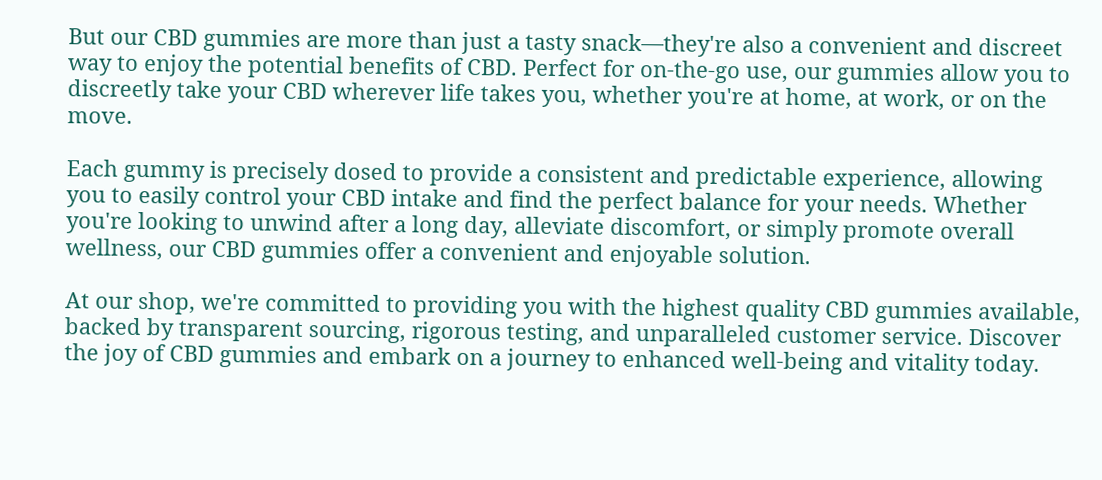But our CBD gummies are more than just a tasty snack—they're also a convenient and discreet way to enjoy the potential benefits of CBD. Perfect for on-the-go use, our gummies allow you to discreetly take your CBD wherever life takes you, whether you're at home, at work, or on the move.

Each gummy is precisely dosed to provide a consistent and predictable experience, allowing you to easily control your CBD intake and find the perfect balance for your needs. Whether you're looking to unwind after a long day, alleviate discomfort, or simply promote overall wellness, our CBD gummies offer a convenient and enjoyable solution.

At our shop, we're committed to providing you with the highest quality CBD gummies available, backed by transparent sourcing, rigorous testing, and unparalleled customer service. Discover the joy of CBD gummies and embark on a journey to enhanced well-being and vitality today.